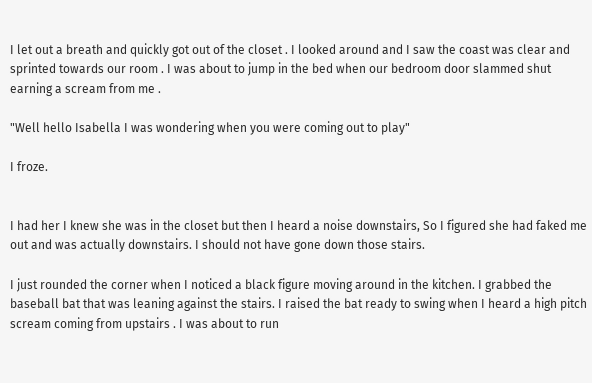I let out a breath and quickly got out of the closet . I looked around and I saw the coast was clear and sprinted towards our room . I was about to jump in the bed when our bedroom door slammed shut earning a scream from me .

"Well hello Isabella I was wondering when you were coming out to play"

I froze.


I had her I knew she was in the closet but then I heard a noise downstairs, So I figured she had faked me out and was actually downstairs. I should not have gone down those stairs.

I just rounded the corner when I noticed a black figure moving around in the kitchen. I grabbed the baseball bat that was leaning against the stairs. I raised the bat ready to swing when I heard a high pitch scream coming from upstairs . I was about to run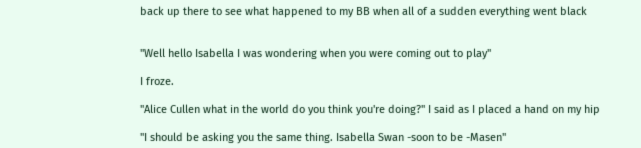back up there to see what happened to my BB when all of a sudden everything went black


"Well hello Isabella I was wondering when you were coming out to play"

I froze.

"Alice Cullen what in the world do you think you're doing?" I said as I placed a hand on my hip

"I should be asking you the same thing. Isabella Swan -soon to be -Masen"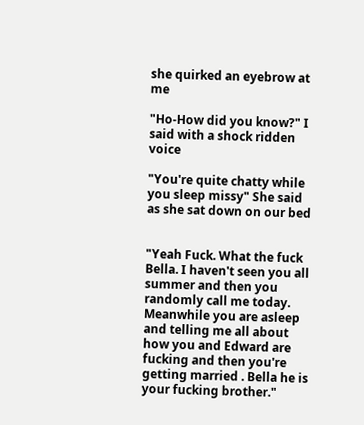she quirked an eyebrow at me

"Ho-How did you know?" I said with a shock ridden voice

"You're quite chatty while you sleep missy" She said as she sat down on our bed


"Yeah Fuck. What the fuck Bella. I haven't seen you all summer and then you randomly call me today. Meanwhile you are asleep and telling me all about how you and Edward are fucking and then you're getting married . Bella he is your fucking brother."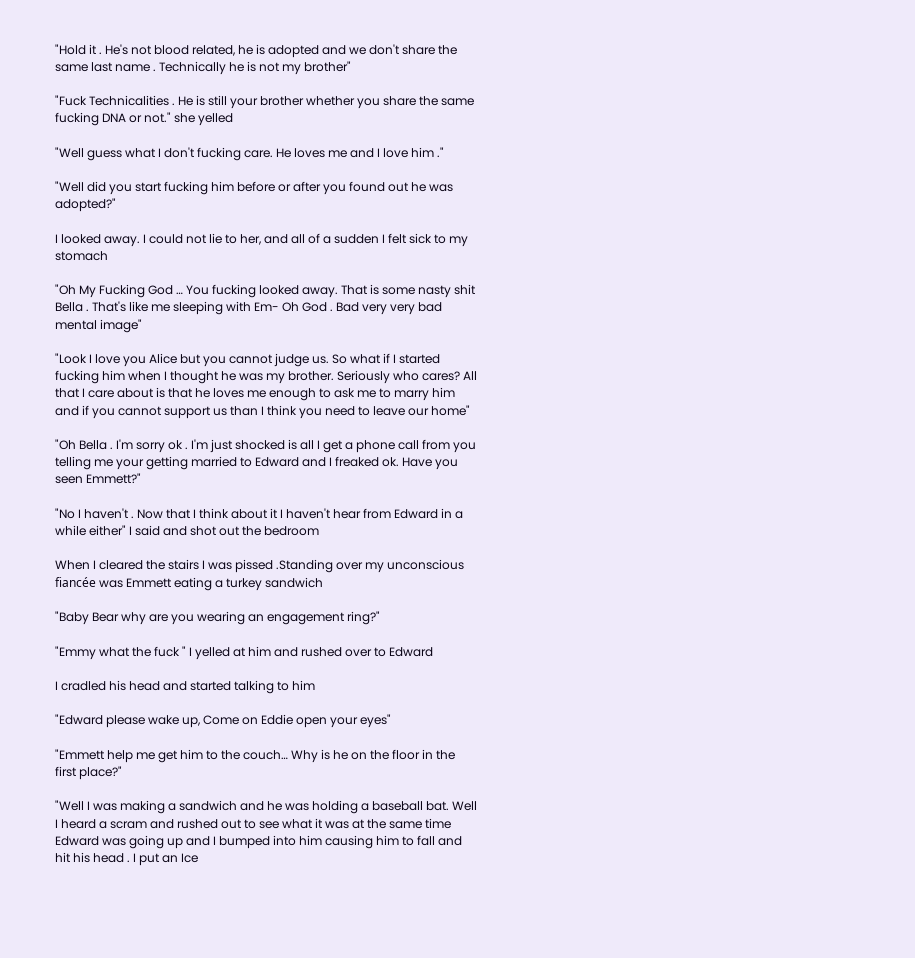"Hold it . He's not blood related, he is adopted and we don't share the same last name . Technically he is not my brother"

"Fuck Technicalities . He is still your brother whether you share the same fucking DNA or not." she yelled

"Well guess what I don't fucking care. He loves me and I love him ."

"Well did you start fucking him before or after you found out he was adopted?"

I looked away. I could not lie to her, and all of a sudden I felt sick to my stomach

"Oh My Fucking God … You fucking looked away. That is some nasty shit Bella . That's like me sleeping with Em- Oh God . Bad very very bad mental image"

"Look I love you Alice but you cannot judge us. So what if I started fucking him when I thought he was my brother. Seriously who cares? All that I care about is that he loves me enough to ask me to marry him and if you cannot support us than I think you need to leave our home"

"Oh Bella . I'm sorry ok . I'm just shocked is all I get a phone call from you telling me your getting married to Edward and I freaked ok. Have you seen Emmett?"

"No I haven't . Now that I think about it I haven't hear from Edward in a while either" I said and shot out the bedroom

When I cleared the stairs I was pissed .Standing over my unconscious fiancée was Emmett eating a turkey sandwich

"Baby Bear why are you wearing an engagement ring?"

"Emmy what the fuck " I yelled at him and rushed over to Edward

I cradled his head and started talking to him

"Edward please wake up, Come on Eddie open your eyes"

"Emmett help me get him to the couch… Why is he on the floor in the first place?"

"Well I was making a sandwich and he was holding a baseball bat. Well I heard a scram and rushed out to see what it was at the same time Edward was going up and I bumped into him causing him to fall and hit his head . I put an Ice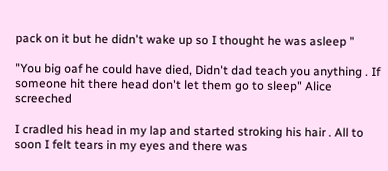pack on it but he didn't wake up so I thought he was asleep "

"You big oaf he could have died, Didn't dad teach you anything . If someone hit there head don't let them go to sleep" Alice screeched

I cradled his head in my lap and started stroking his hair . All to soon I felt tears in my eyes and there was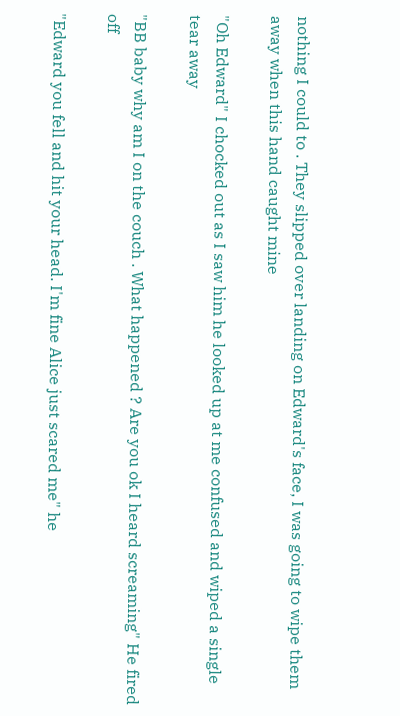nothing I could to . They slipped over landing on Edward's face, I was going to wipe them away when this hand caught mine

"Oh Edward" I chocked out as I saw him he looked up at me confused and wiped a single tear away

"BB baby why am I on the couch . What happened ? Are you ok I heard screaming" He fired off

"Edward you fell and hit your head. I'm fine Alice just scared me" he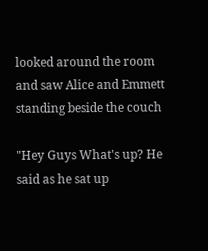looked around the room and saw Alice and Emmett standing beside the couch

"Hey Guys What's up? He said as he sat up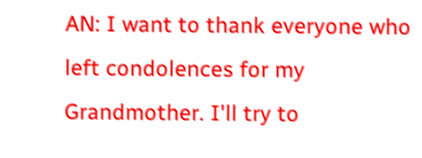AN: I want to thank everyone who left condolences for my Grandmother. I'll try to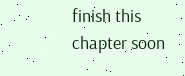finish this chapter soon